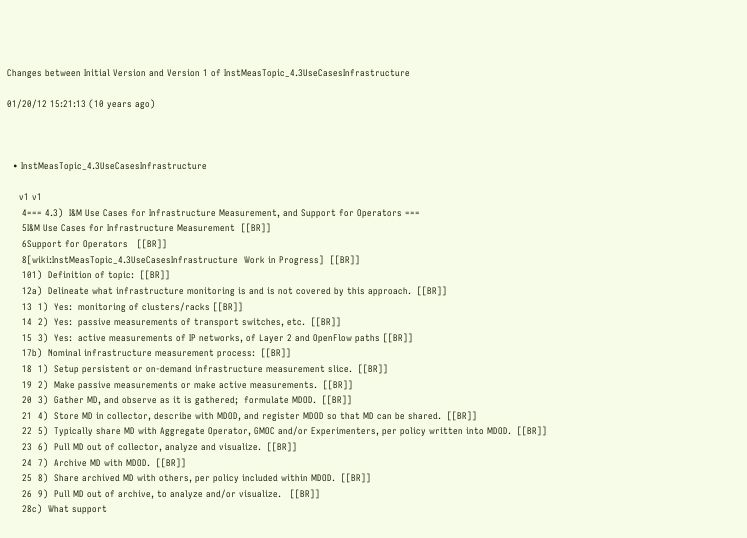Changes between Initial Version and Version 1 of InstMeasTopic_4.3UseCasesInfrastructure

01/20/12 15:21:13 (10 years ago)



  • InstMeasTopic_4.3UseCasesInfrastructure

    v1 v1
     4=== 4.3)  I&M Use Cases for Infrastructure Measurement, and Support for Operators ===
     5I&M Use Cases for Infrastructure Measurement  [[BR]]
     6Support for Operators   [[BR]]
     8[wiki:InstMeasTopic_4.3UseCasesInfrastructure  Work in Progress]  [[BR]]
     101)  Definition of topic:  [[BR]]
     12a)  Delineate what infrastructure monitoring is and is not covered by this approach.  [[BR]]
     13  1)  Yes:  monitoring of clusters/racks [[BR]]
     14  2)  Yes:  passive measurements of transport switches, etc.  [[BR]]
     15  3)  Yes:  active measurements of IP networks, of Layer 2 and OpenFlow paths [[BR]]
     17b)  Nominal infrastructure measurement process:  [[BR]]
     18  1)  Setup persistent or on-demand infrastructure measurement slice.  [[BR]]
     19  2)  Make passive measurements or make active measurements.  [[BR]]
     20  3)  Gather MD, and observe as it is gathered;  formulate MDOD.  [[BR]]
     21  4)  Store MD in collector, describe with MDOD, and register MDOD so that MD can be shared.  [[BR]]
     22  5)  Typically share MD with Aggregate Operator, GMOC and/or Experimenters, per policy written into MDOD.  [[BR]]
     23  6)  Pull MD out of collector, analyze and visualize.  [[BR]]
     24  7)  Archive MD with MDOD.  [[BR]]
     25  8)  Share archived MD with others, per policy included within MDOD.  [[BR]]
     26  9)  Pull MD out of archive, to analyze and/or visualize.   [[BR]]
     28c)  What support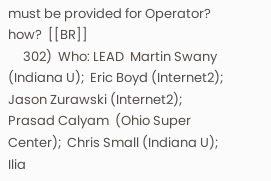must be provided for Operator?  how?  [[BR]]
     302)  Who: LEAD  Martin Swany (Indiana U);  Eric Boyd (Internet2);  Jason Zurawski (Internet2);  Prasad Calyam  (Ohio Super Center);  Chris Small (Indiana U);  Ilia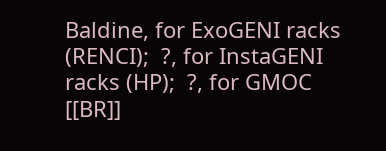Baldine, for ExoGENI racks (RENCI);  ?, for InstaGENI racks (HP);  ?, for GMOC [[BR]]